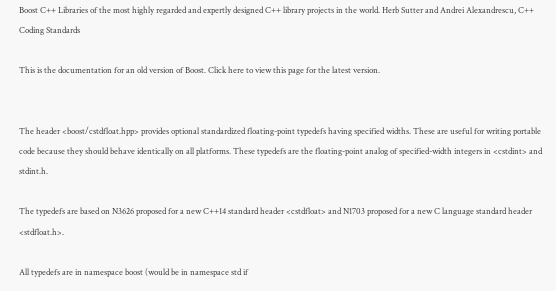Boost C++ Libraries of the most highly regarded and expertly designed C++ library projects in the world. Herb Sutter and Andrei Alexandrescu, C++ Coding Standards

This is the documentation for an old version of Boost. Click here to view this page for the latest version.


The header <boost/cstdfloat.hpp> provides optional standardized floating-point typedefs having specified widths. These are useful for writing portable code because they should behave identically on all platforms. These typedefs are the floating-point analog of specified-width integers in <cstdint> and stdint.h.

The typedefs are based on N3626 proposed for a new C++14 standard header <cstdfloat> and N1703 proposed for a new C language standard header <stdfloat.h>.

All typedefs are in namespace boost (would be in namespace std if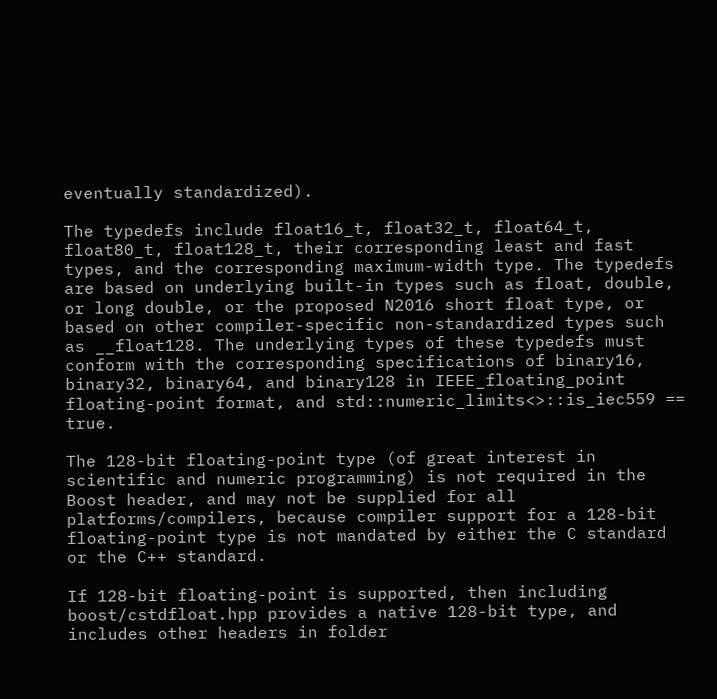eventually standardized).

The typedefs include float16_t, float32_t, float64_t, float80_t, float128_t, their corresponding least and fast types, and the corresponding maximum-width type. The typedefs are based on underlying built-in types such as float, double, or long double, or the proposed N2016 short float type, or based on other compiler-specific non-standardized types such as __float128. The underlying types of these typedefs must conform with the corresponding specifications of binary16, binary32, binary64, and binary128 in IEEE_floating_point floating-point format, and std::numeric_limits<>::is_iec559 == true.

The 128-bit floating-point type (of great interest in scientific and numeric programming) is not required in the Boost header, and may not be supplied for all platforms/compilers, because compiler support for a 128-bit floating-point type is not mandated by either the C standard or the C++ standard.

If 128-bit floating-point is supported, then including boost/cstdfloat.hpp provides a native 128-bit type, and includes other headers in folder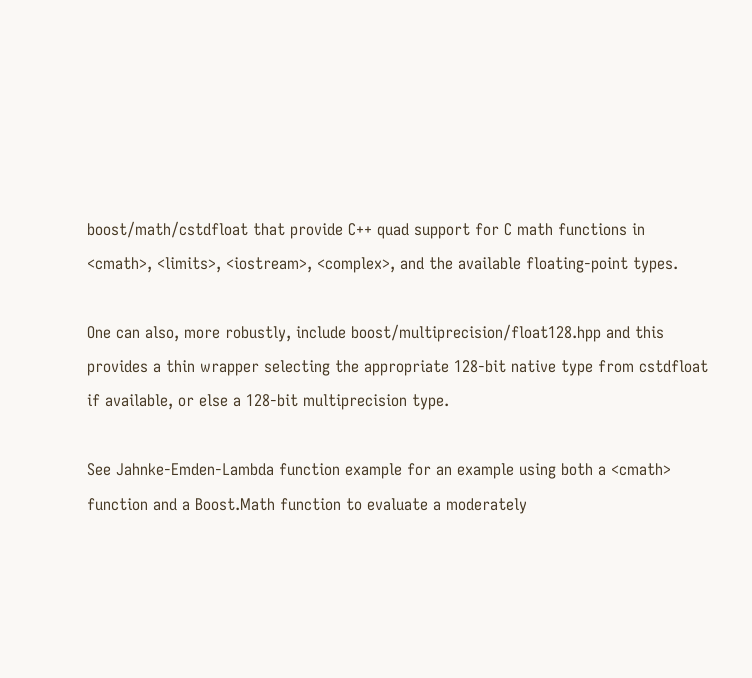boost/math/cstdfloat that provide C++ quad support for C math functions in <cmath>, <limits>, <iostream>, <complex>, and the available floating-point types.

One can also, more robustly, include boost/multiprecision/float128.hpp and this provides a thin wrapper selecting the appropriate 128-bit native type from cstdfloat if available, or else a 128-bit multiprecision type.

See Jahnke-Emden-Lambda function example for an example using both a <cmath> function and a Boost.Math function to evaluate a moderately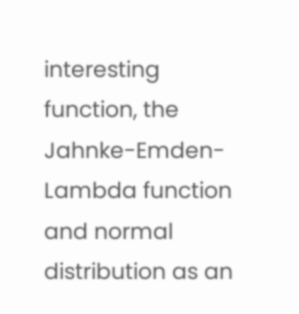interesting function, the Jahnke-Emden-Lambda function and normal distribution as an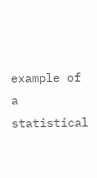example of a statistical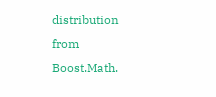distribution from Boost.Math.